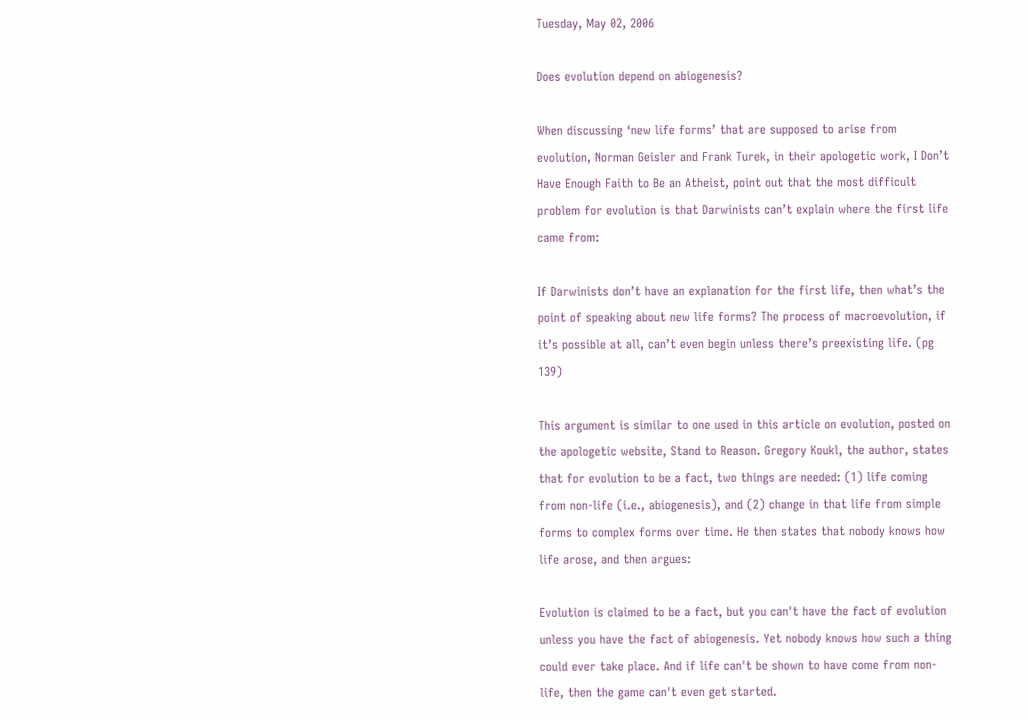Tuesday, May 02, 2006

Does evolution depend on abiogenesis?

When discussing ‘new life forms’ that are supposed to arise from evolution, Norman Geisler and Frank Turek, in their apologetic work, I Don’t Have Enough Faith to Be an Atheist, point out that the most difficult problem for evolution is that Darwinists can’t explain where the first life came from:

If Darwinists don’t have an explanation for the first life, then what’s the point of speaking about new life forms? The process of macroevolution, if it’s possible at all, can’t even begin unless there’s preexisting life. (pg 139)

This argument is similar to one used in this article on evolution, posted on the apologetic website, Stand to Reason. Gregory Koukl, the author, states that for evolution to be a fact, two things are needed: (1) life coming from non-life (i.e., abiogenesis), and (2) change in that life from simple forms to complex forms over time. He then states that nobody knows how life arose, and then argues:

Evolution is claimed to be a fact, but you can't have the fact of evolution unless you have the fact of abiogenesis. Yet nobody knows how such a thing could ever take place. And if life can't be shown to have come from non-life, then the game can't even get started.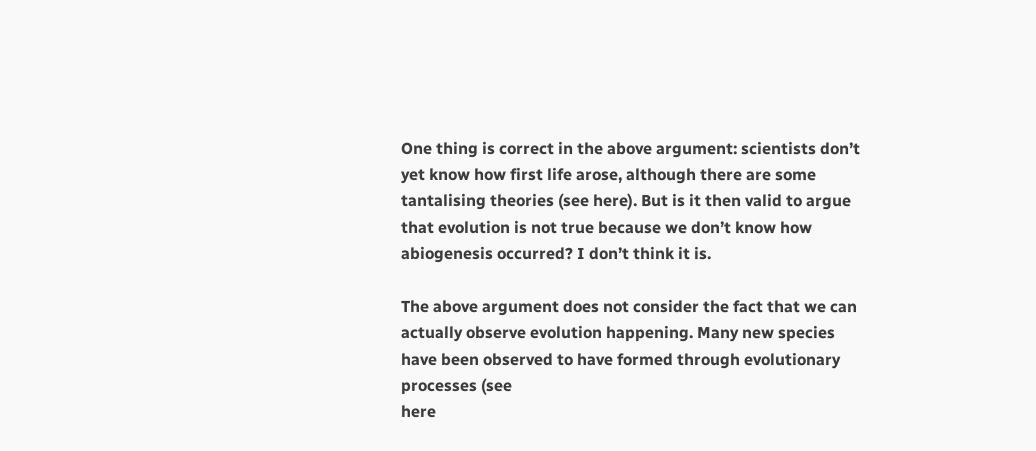One thing is correct in the above argument: scientists don’t yet know how first life arose, although there are some tantalising theories (see here). But is it then valid to argue that evolution is not true because we don’t know how abiogenesis occurred? I don’t think it is.

The above argument does not consider the fact that we can actually observe evolution happening. Many new species have been observed to have formed through evolutionary processes (see
here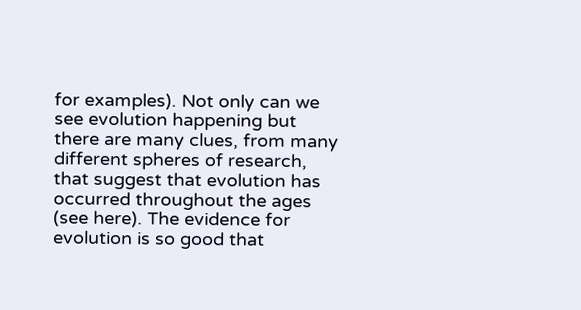for examples). Not only can we see evolution happening but there are many clues, from many different spheres of research, that suggest that evolution has occurred throughout the ages (see here). The evidence for evolution is so good that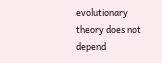evolutionary theory does not depend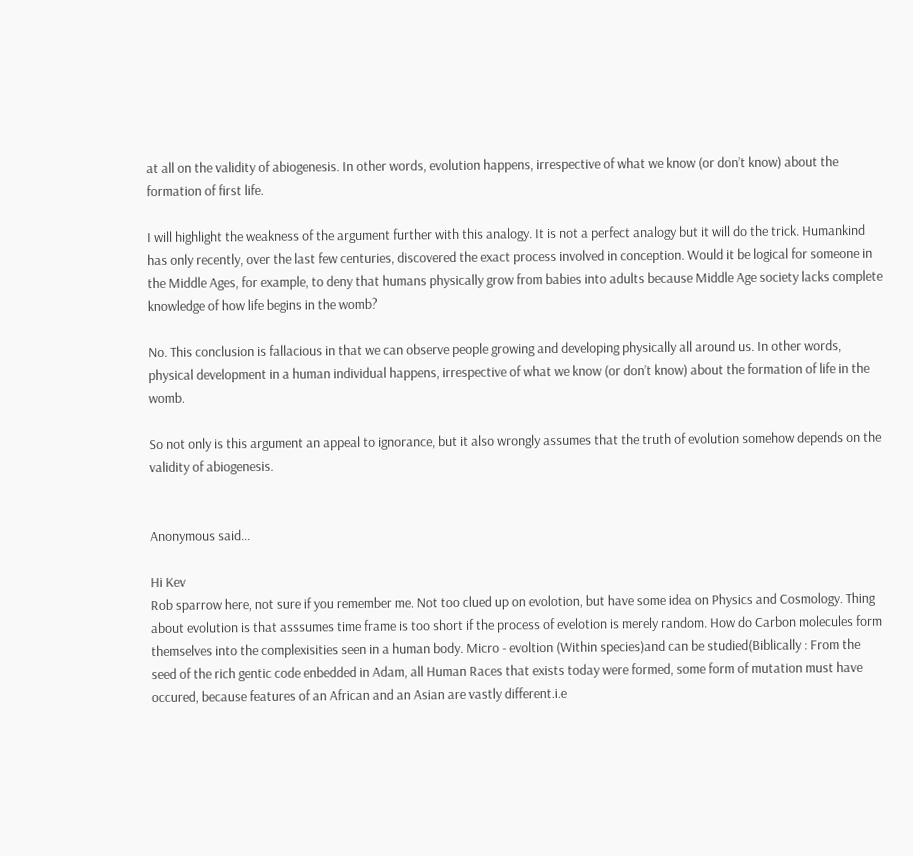at all on the validity of abiogenesis. In other words, evolution happens, irrespective of what we know (or don’t know) about the formation of first life.

I will highlight the weakness of the argument further with this analogy. It is not a perfect analogy but it will do the trick. Humankind has only recently, over the last few centuries, discovered the exact process involved in conception. Would it be logical for someone in the Middle Ages, for example, to deny that humans physically grow from babies into adults because Middle Age society lacks complete knowledge of how life begins in the womb?

No. This conclusion is fallacious in that we can observe people growing and developing physically all around us. In other words, physical development in a human individual happens, irrespective of what we know (or don’t know) about the formation of life in the womb.

So not only is this argument an appeal to ignorance, but it also wrongly assumes that the truth of evolution somehow depends on the validity of abiogenesis.


Anonymous said...

Hi Kev
Rob sparrow here, not sure if you remember me. Not too clued up on evolotion, but have some idea on Physics and Cosmology. Thing about evolution is that asssumes time frame is too short if the process of evelotion is merely random. How do Carbon molecules form themselves into the complexisities seen in a human body. Micro - evoltion (Within species)and can be studied(Biblically : From the seed of the rich gentic code enbedded in Adam, all Human Races that exists today were formed, some form of mutation must have occured, because features of an African and an Asian are vastly different.i.e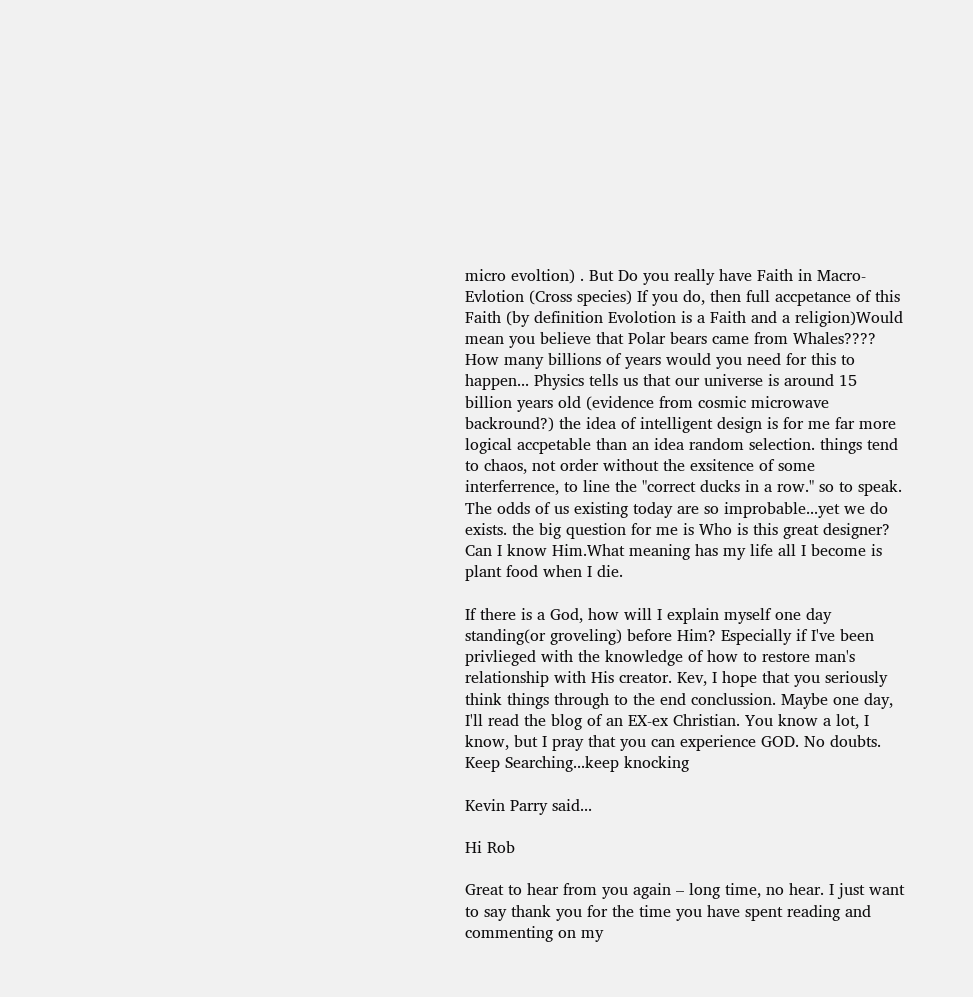micro evoltion) . But Do you really have Faith in Macro- Evlotion (Cross species) If you do, then full accpetance of this Faith (by definition Evolotion is a Faith and a religion)Would mean you believe that Polar bears came from Whales???? How many billions of years would you need for this to happen... Physics tells us that our universe is around 15 billion years old (evidence from cosmic microwave backround?) the idea of intelligent design is for me far more logical accpetable than an idea random selection. things tend to chaos, not order without the exsitence of some interferrence, to line the "correct ducks in a row." so to speak. The odds of us existing today are so improbable...yet we do exists. the big question for me is Who is this great designer? Can I know Him.What meaning has my life all I become is plant food when I die.

If there is a God, how will I explain myself one day standing(or groveling) before Him? Especially if I've been privlieged with the knowledge of how to restore man's relationship with His creator. Kev, I hope that you seriously think things through to the end conclussion. Maybe one day, I'll read the blog of an EX-ex Christian. You know a lot, I know, but I pray that you can experience GOD. No doubts.
Keep Searching...keep knocking

Kevin Parry said...

Hi Rob

Great to hear from you again – long time, no hear. I just want to say thank you for the time you have spent reading and commenting on my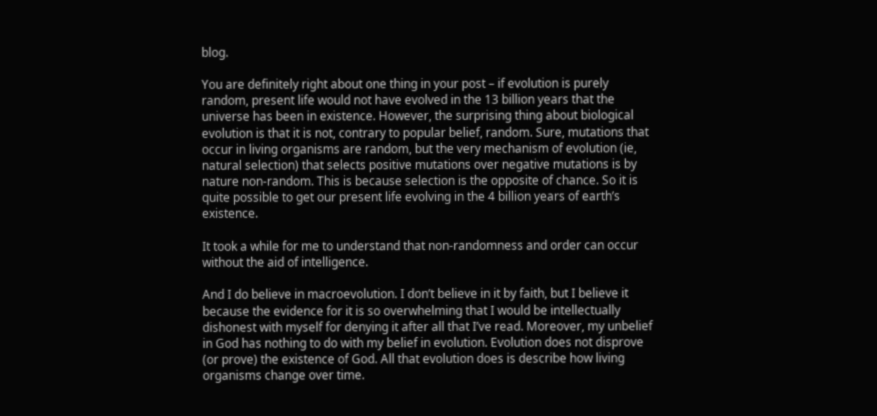blog.

You are definitely right about one thing in your post – if evolution is purely random, present life would not have evolved in the 13 billion years that the universe has been in existence. However, the surprising thing about biological evolution is that it is not, contrary to popular belief, random. Sure, mutations that occur in living organisms are random, but the very mechanism of evolution (ie, natural selection) that selects positive mutations over negative mutations is by nature non-random. This is because selection is the opposite of chance. So it is quite possible to get our present life evolving in the 4 billion years of earth’s existence.

It took a while for me to understand that non-randomness and order can occur without the aid of intelligence.

And I do believe in macroevolution. I don’t believe in it by faith, but I believe it because the evidence for it is so overwhelming that I would be intellectually dishonest with myself for denying it after all that I’ve read. Moreover, my unbelief in God has nothing to do with my belief in evolution. Evolution does not disprove (or prove) the existence of God. All that evolution does is describe how living organisms change over time.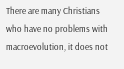There are many Christians who have no problems with macroevolution, it does not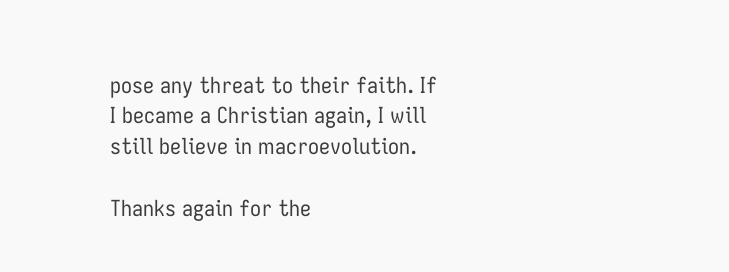pose any threat to their faith. If I became a Christian again, I will still believe in macroevolution.

Thanks again for the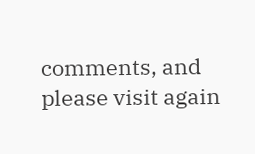comments, and please visit again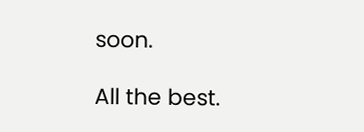soon.

All the best.